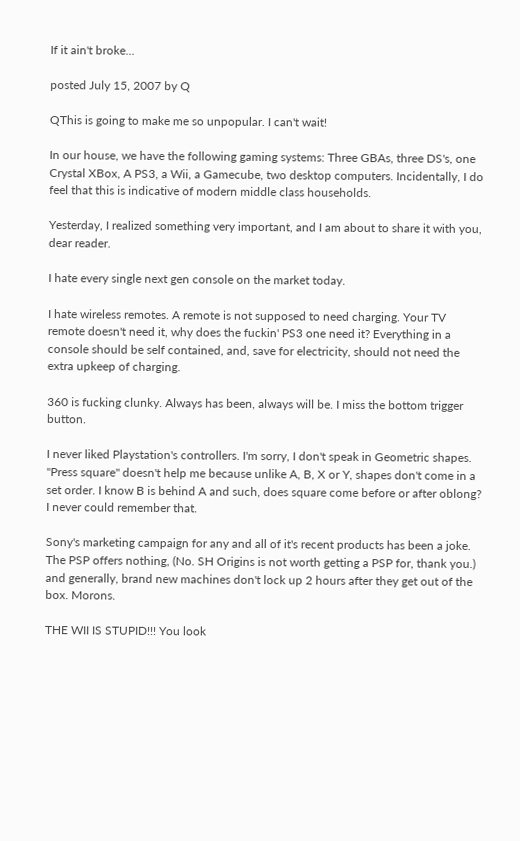If it ain't broke...

posted July 15, 2007 by Q

QThis is going to make me so unpopular. I can't wait!

In our house, we have the following gaming systems: Three GBAs, three DS's, one Crystal XBox, A PS3, a Wii, a Gamecube, two desktop computers. Incidentally, I do feel that this is indicative of modern middle class households.

Yesterday, I realized something very important, and I am about to share it with you, dear reader.

I hate every single next gen console on the market today.

I hate wireless remotes. A remote is not supposed to need charging. Your TV remote doesn't need it, why does the fuckin' PS3 one need it? Everything in a console should be self contained, and, save for electricity, should not need the extra upkeep of charging.

360 is fucking clunky. Always has been, always will be. I miss the bottom trigger button.

I never liked Playstation's controllers. I'm sorry, I don't speak in Geometric shapes. "Press square" doesn't help me because unlike A, B, X or Y, shapes don't come in a set order. I know B is behind A and such, does square come before or after oblong? I never could remember that.

Sony's marketing campaign for any and all of it's recent products has been a joke. The PSP offers nothing, (No. SH Origins is not worth getting a PSP for, thank you.) and generally, brand new machines don't lock up 2 hours after they get out of the box. Morons.

THE WII IS STUPID!!! You look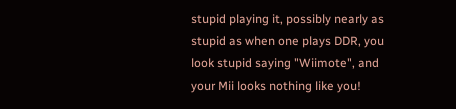stupid playing it, possibly nearly as stupid as when one plays DDR, you look stupid saying "Wiimote", and your Mii looks nothing like you!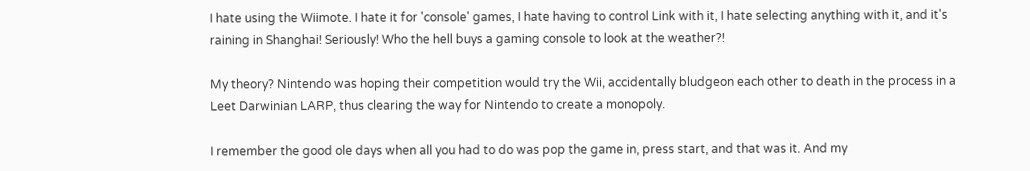I hate using the Wiimote. I hate it for 'console' games, I hate having to control Link with it, I hate selecting anything with it, and it's raining in Shanghai! Seriously! Who the hell buys a gaming console to look at the weather?!

My theory? Nintendo was hoping their competition would try the Wii, accidentally bludgeon each other to death in the process in a Leet Darwinian LARP, thus clearing the way for Nintendo to create a monopoly.

I remember the good ole days when all you had to do was pop the game in, press start, and that was it. And my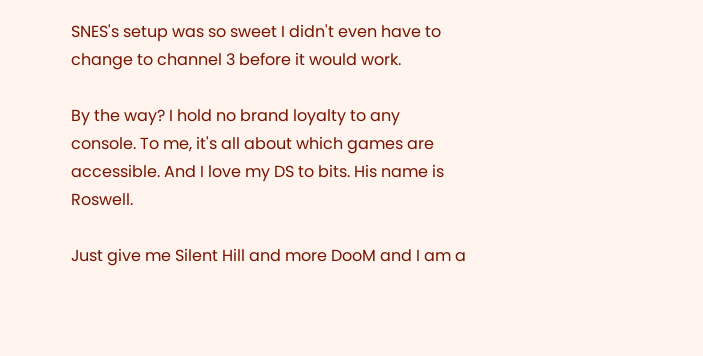SNES's setup was so sweet I didn't even have to change to channel 3 before it would work.

By the way? I hold no brand loyalty to any console. To me, it's all about which games are accessible. And I love my DS to bits. His name is Roswell.

Just give me Silent Hill and more DooM and I am a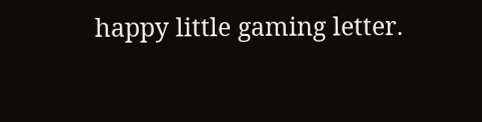happy little gaming letter.